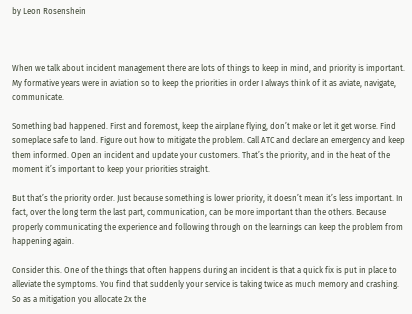by Leon Rosenshein



When we talk about incident management there are lots of things to keep in mind, and priority is important. My formative years were in aviation so to keep the priorities in order I always think of it as aviate, navigate, communicate.

Something bad happened. First and foremost, keep the airplane flying, don’t make or let it get worse. Find someplace safe to land. Figure out how to mitigate the problem. Call ATC and declare an emergency and keep them informed. Open an incident and update your customers. That’s the priority, and in the heat of the moment it’s important to keep your priorities straight.

But that’s the priority order. Just because something is lower priority, it doesn’t mean it’s less important. In fact, over the long term the last part, communication, can be more important than the others. Because properly communicating the experience and following through on the learnings can keep the problem from happening again.

Consider this. One of the things that often happens during an incident is that a quick fix is put in place to alleviate the symptoms. You find that suddenly your service is taking twice as much memory and crashing. So as a mitigation you allocate 2x the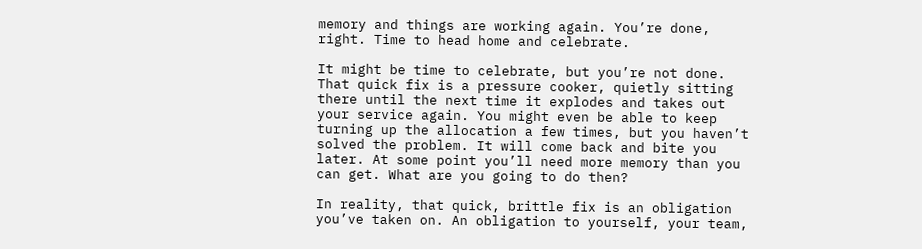memory and things are working again. You’re done, right. Time to head home and celebrate.

It might be time to celebrate, but you’re not done. That quick fix is a pressure cooker, quietly sitting there until the next time it explodes and takes out your service again. You might even be able to keep turning up the allocation a few times, but you haven’t solved the problem. It will come back and bite you later. At some point you’ll need more memory than you can get. What are you going to do then?

In reality, that quick, brittle fix is an obligation you’ve taken on. An obligation to yourself, your team,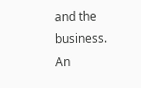and the business. An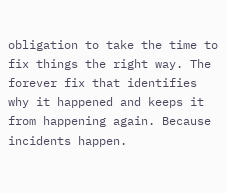obligation to take the time to fix things the right way. The forever fix that identifies why it happened and keeps it from happening again. Because incidents happen.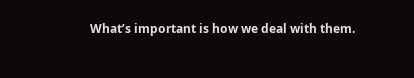What’s important is how we deal with them.